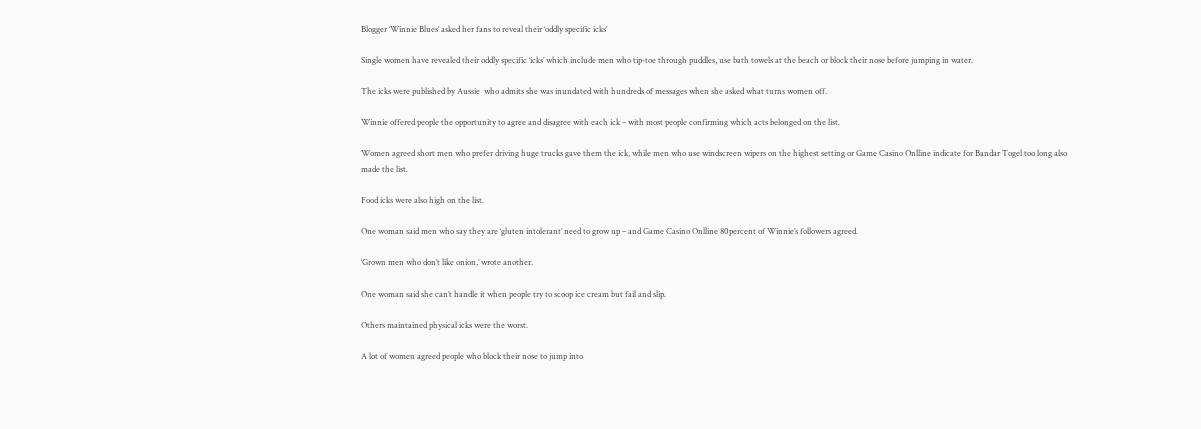Blogger ‘Winnie Blues’ asked her fans to reveal their ‘oddly specific icks’

Single women have revealed their oddly specific ‘icks’ which include men who tip-toe through puddles, use bath towels at the beach or block their nose before jumping in water.

The icks were published by Aussie  who admits she was inundated with hundreds of messages when she asked what turns women off.

Winnie offered people the opportunity to agree and disagree with each ick – with most people confirming which acts belonged on the list.

Women agreed short men who prefer driving huge trucks gave them the ick, while men who use windscreen wipers on the highest setting or Game Casino Onlline indicate for Bandar Togel too long also made the list.

Food icks were also high on the list.

One woman said men who say they are ‘gluten intolerant’ need to grow up – and Game Casino Onlline 80percent of Winnie’s followers agreed.

‘Grown men who don’t like onion,’ wrote another.

One woman said she can’t handle it when people try to scoop ice cream but fail and slip.

Others maintained physical icks were the worst.

A lot of women agreed people who block their nose to jump into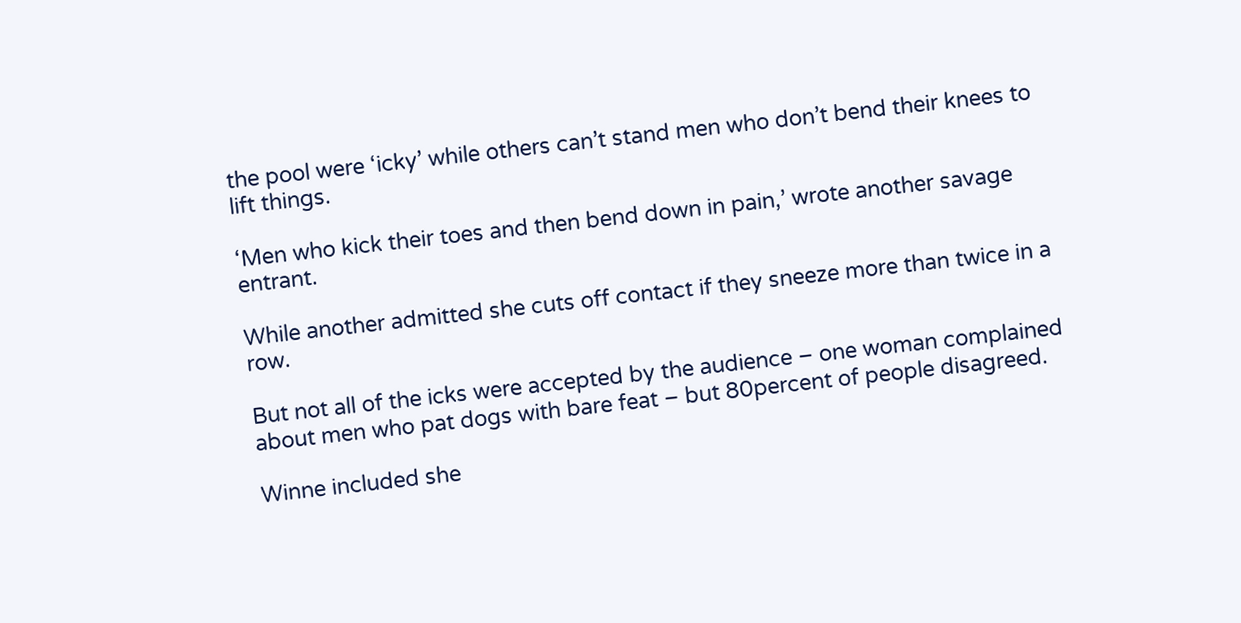the pool were ‘icky’ while others can’t stand men who don’t bend their knees to lift things.

‘Men who kick their toes and then bend down in pain,’ wrote another savage entrant.

While another admitted she cuts off contact if they sneeze more than twice in a row.

But not all of the icks were accepted by the audience – one woman complained about men who pat dogs with bare feat – but 80percent of people disagreed.

Winne included she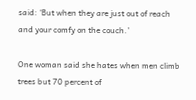said: ‘But when they are just out of reach and your comfy on the couch.’

One woman said she hates when men climb trees but 70 percent of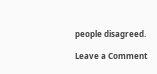people disagreed.

Leave a Comment